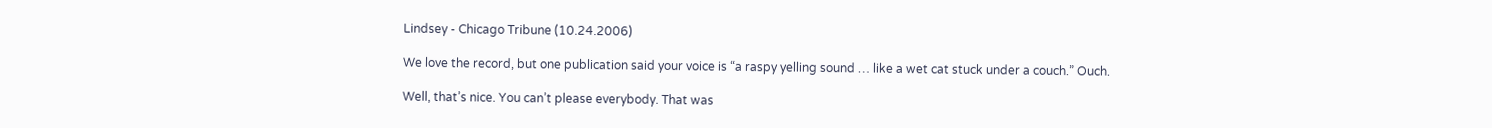Lindsey - Chicago Tribune (10.24.2006)

We love the record, but one publication said your voice is “a raspy yelling sound … like a wet cat stuck under a couch.” Ouch.

Well, that’s nice. You can’t please everybody. That was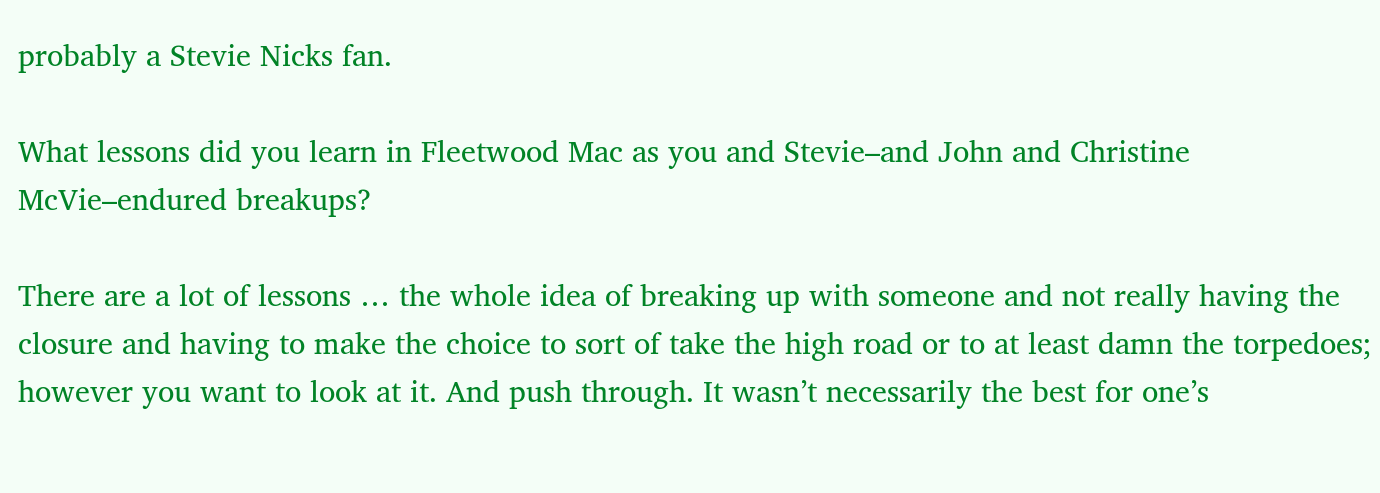probably a Stevie Nicks fan.

What lessons did you learn in Fleetwood Mac as you and Stevie–and John and Christine McVie–endured breakups?

There are a lot of lessons … the whole idea of breaking up with someone and not really having the closure and having to make the choice to sort of take the high road or to at least damn the torpedoes; however you want to look at it. And push through. It wasn’t necessarily the best for one’s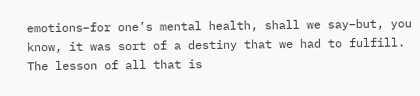emotions–for one’s mental health, shall we say–but, you know, it was sort of a destiny that we had to fulfill. The lesson of all that is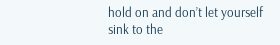hold on and don’t let yourself sink to the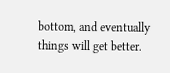bottom, and eventually things will get better.